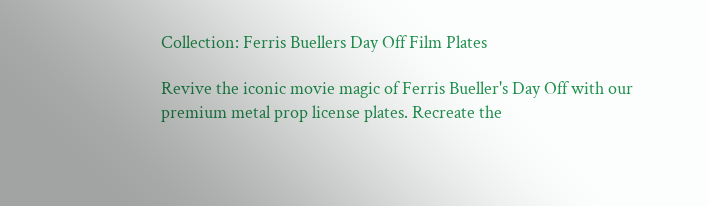Collection: Ferris Buellers Day Off Film Plates

Revive the iconic movie magic of Ferris Bueller's Day Off with our premium metal prop license plates. Recreate the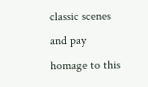classic scenes and pay homage to this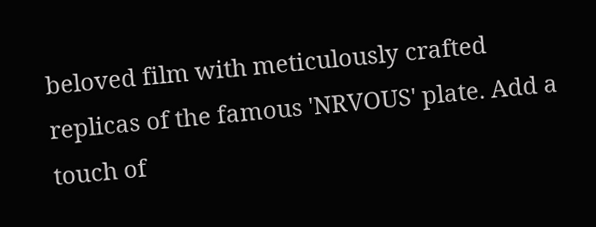beloved film with meticulously crafted replicas of the famous 'NRVOUS' plate. Add a touch of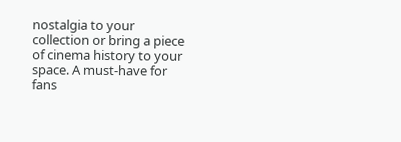nostalgia to your collection or bring a piece of cinema history to your space. A must-have for fans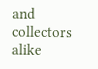and collectors alike